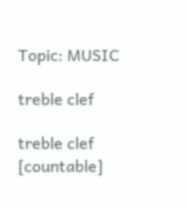Topic: MUSIC

treble clef

treble clef [countable]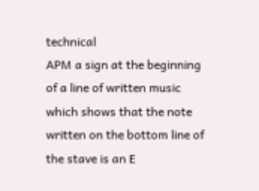technical
APM a sign at the beginning of a line of written music which shows that the note written on the bottom line of the stave is an E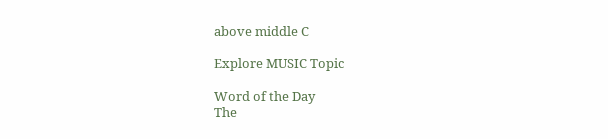above middle C

Explore MUSIC Topic

Word of the Day
The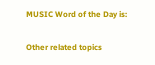MUSIC Word of the Day is:

Other related topics